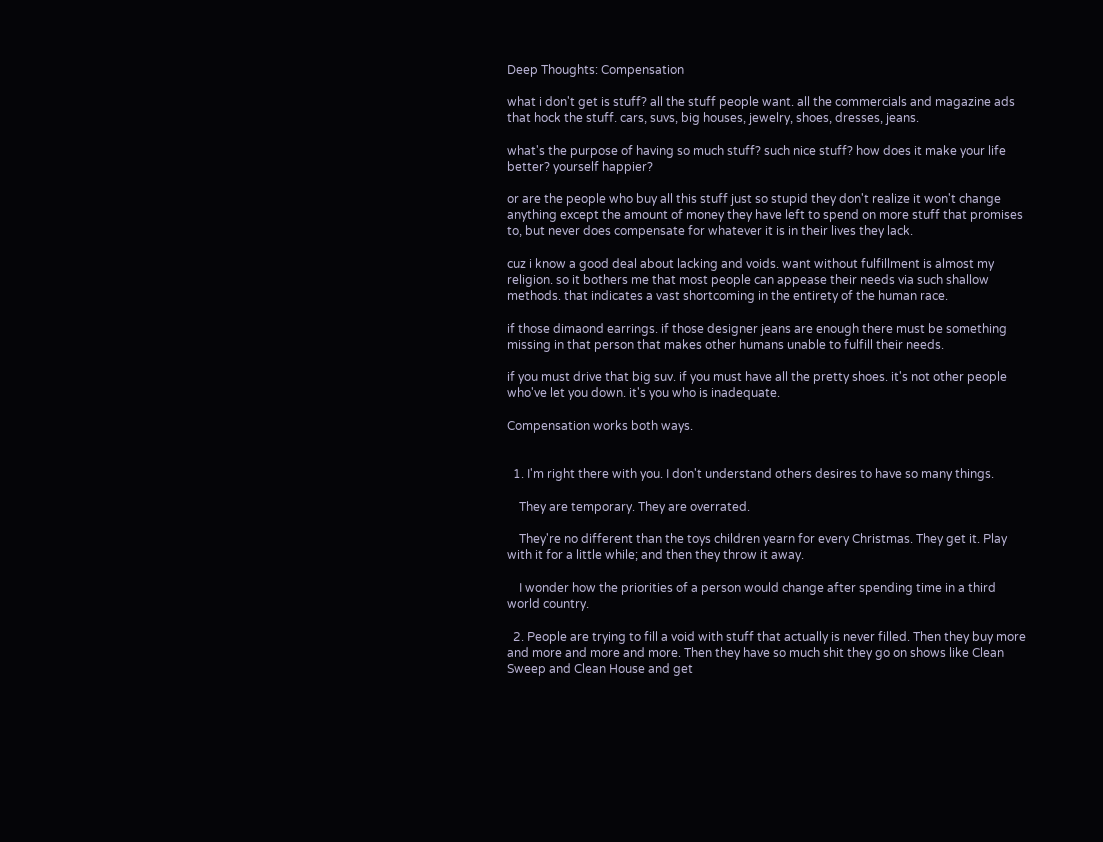Deep Thoughts: Compensation

what i don't get is stuff? all the stuff people want. all the commercials and magazine ads that hock the stuff. cars, suvs, big houses, jewelry, shoes, dresses, jeans.

what's the purpose of having so much stuff? such nice stuff? how does it make your life better? yourself happier?

or are the people who buy all this stuff just so stupid they don't realize it won't change anything except the amount of money they have left to spend on more stuff that promises to, but never does compensate for whatever it is in their lives they lack.

cuz i know a good deal about lacking and voids. want without fulfillment is almost my religion. so it bothers me that most people can appease their needs via such shallow methods. that indicates a vast shortcoming in the entirety of the human race.

if those dimaond earrings. if those designer jeans are enough there must be something missing in that person that makes other humans unable to fulfill their needs.

if you must drive that big suv. if you must have all the pretty shoes. it's not other people who've let you down. it's you who is inadequate.

Compensation works both ways.


  1. I'm right there with you. I don't understand others desires to have so many things.

    They are temporary. They are overrated.

    They're no different than the toys children yearn for every Christmas. They get it. Play with it for a little while; and then they throw it away.

    I wonder how the priorities of a person would change after spending time in a third world country.

  2. People are trying to fill a void with stuff that actually is never filled. Then they buy more and more and more and more. Then they have so much shit they go on shows like Clean Sweep and Clean House and get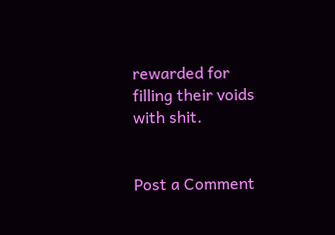rewarded for filling their voids with shit.


Post a Comment